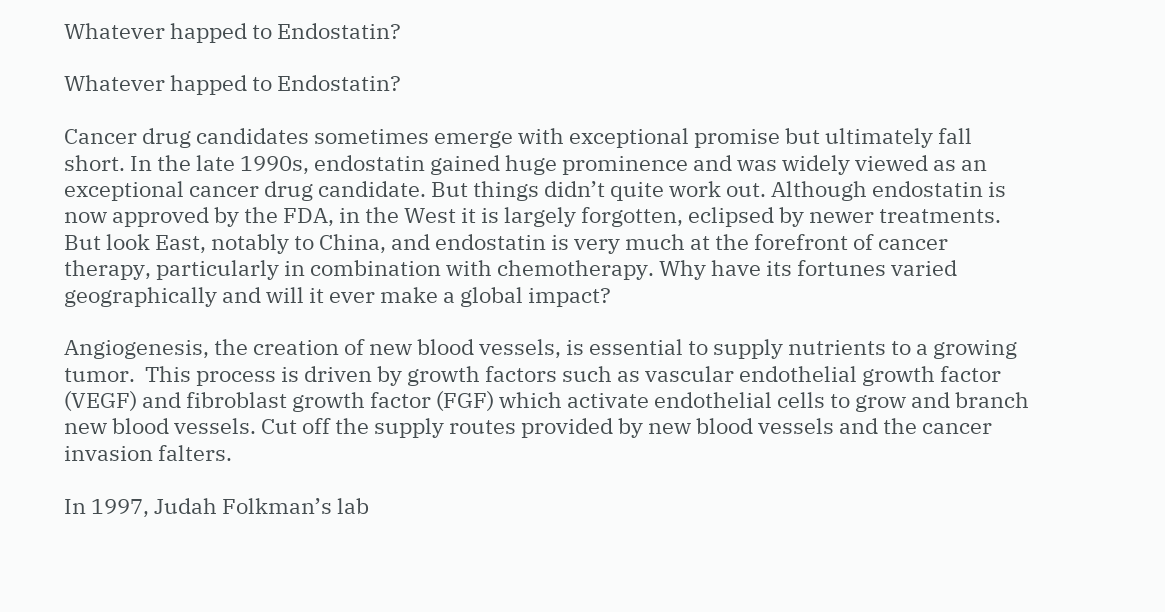Whatever happed to Endostatin?

Whatever happed to Endostatin?

Cancer drug candidates sometimes emerge with exceptional promise but ultimately fall short. In the late 1990s, endostatin gained huge prominence and was widely viewed as an exceptional cancer drug candidate. But things didn’t quite work out. Although endostatin is now approved by the FDA, in the West it is largely forgotten, eclipsed by newer treatments. But look East, notably to China, and endostatin is very much at the forefront of cancer therapy, particularly in combination with chemotherapy. Why have its fortunes varied geographically and will it ever make a global impact?

Angiogenesis, the creation of new blood vessels, is essential to supply nutrients to a growing tumor.  This process is driven by growth factors such as vascular endothelial growth factor (VEGF) and fibroblast growth factor (FGF) which activate endothelial cells to grow and branch new blood vessels. Cut off the supply routes provided by new blood vessels and the cancer invasion falters.

In 1997, Judah Folkman’s lab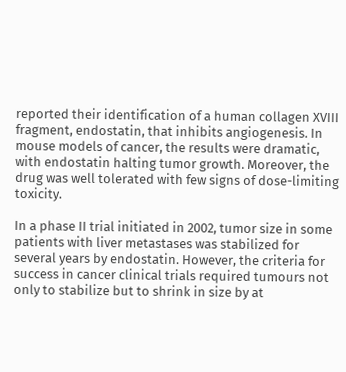reported their identification of a human collagen XVIII fragment, endostatin, that inhibits angiogenesis. In mouse models of cancer, the results were dramatic, with endostatin halting tumor growth. Moreover, the drug was well tolerated with few signs of dose-limiting toxicity.

In a phase II trial initiated in 2002, tumor size in some patients with liver metastases was stabilized for several years by endostatin. However, the criteria for success in cancer clinical trials required tumours not only to stabilize but to shrink in size by at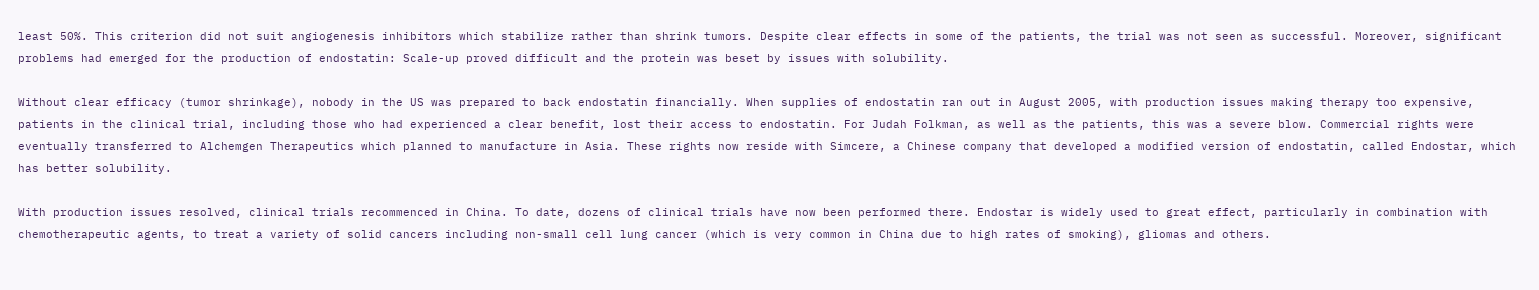least 50%. This criterion did not suit angiogenesis inhibitors which stabilize rather than shrink tumors. Despite clear effects in some of the patients, the trial was not seen as successful. Moreover, significant problems had emerged for the production of endostatin: Scale-up proved difficult and the protein was beset by issues with solubility.

Without clear efficacy (tumor shrinkage), nobody in the US was prepared to back endostatin financially. When supplies of endostatin ran out in August 2005, with production issues making therapy too expensive, patients in the clinical trial, including those who had experienced a clear benefit, lost their access to endostatin. For Judah Folkman, as well as the patients, this was a severe blow. Commercial rights were eventually transferred to Alchemgen Therapeutics which planned to manufacture in Asia. These rights now reside with Simcere, a Chinese company that developed a modified version of endostatin, called Endostar, which has better solubility.

With production issues resolved, clinical trials recommenced in China. To date, dozens of clinical trials have now been performed there. Endostar is widely used to great effect, particularly in combination with chemotherapeutic agents, to treat a variety of solid cancers including non-small cell lung cancer (which is very common in China due to high rates of smoking), gliomas and others.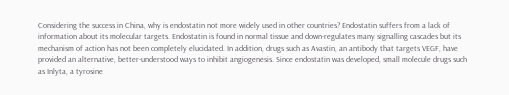Considering the success in China, why is endostatin not more widely used in other countries? Endostatin suffers from a lack of information about its molecular targets. Endostatin is found in normal tissue and down-regulates many signalling cascades but its mechanism of action has not been completely elucidated. In addition, drugs such as Avastin, an antibody that targets VEGF, have provided an alternative, better-understood ways to inhibit angiogenesis. Since endostatin was developed, small molecule drugs such as Inlyta, a tyrosine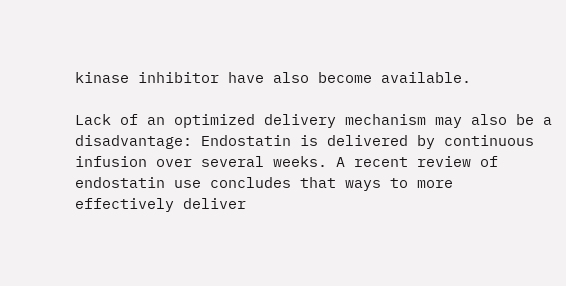kinase inhibitor have also become available.

Lack of an optimized delivery mechanism may also be a disadvantage: Endostatin is delivered by continuous infusion over several weeks. A recent review of endostatin use concludes that ways to more effectively deliver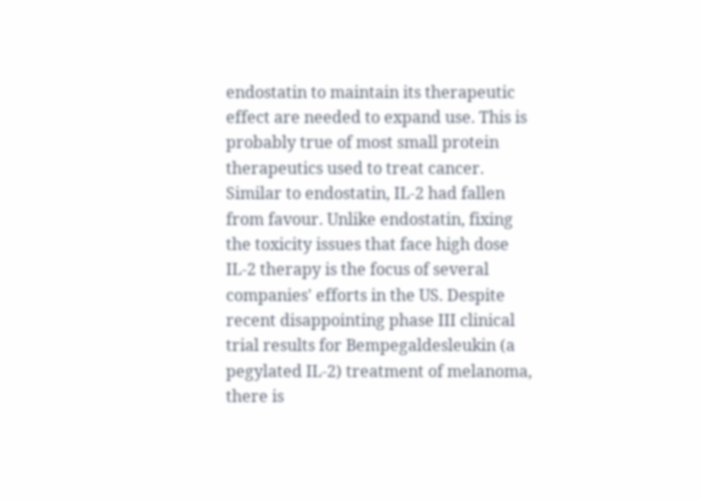endostatin to maintain its therapeutic effect are needed to expand use. This is probably true of most small protein therapeutics used to treat cancer. Similar to endostatin, IL-2 had fallen from favour. Unlike endostatin, fixing the toxicity issues that face high dose IL-2 therapy is the focus of several companies' efforts in the US. Despite recent disappointing phase III clinical trial results for Bempegaldesleukin (a pegylated IL-2) treatment of melanoma, there is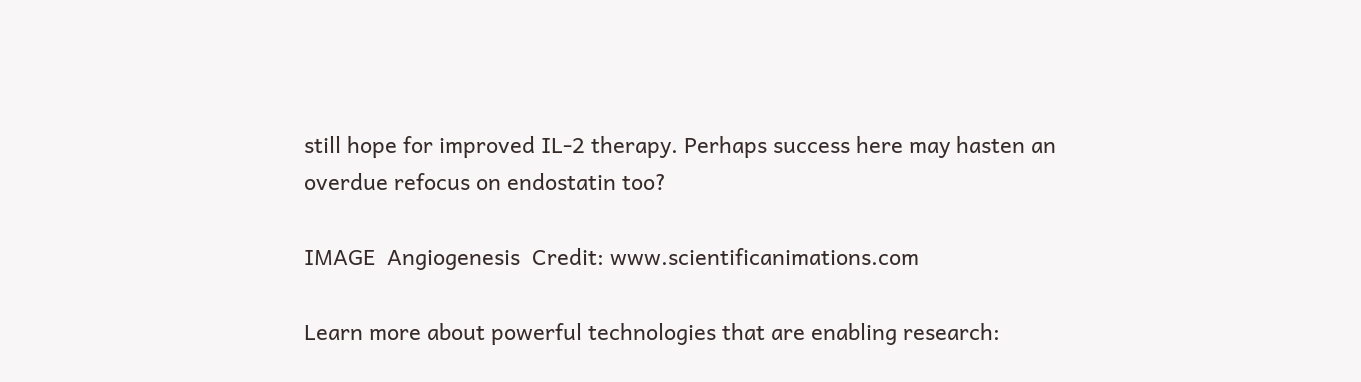still hope for improved IL-2 therapy. Perhaps success here may hasten an overdue refocus on endostatin too?

IMAGE  Angiogenesis  Credit: www.scientificanimations.com

Learn more about powerful technologies that are enabling research: